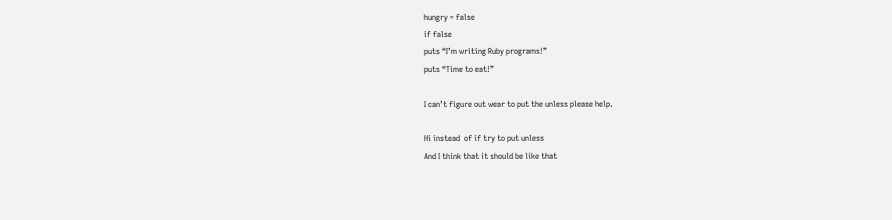hungry = false
if false
puts “I’m writing Ruby programs!”
puts “Time to eat!”

I can’t figure out wear to put the unless please help.

Hi instead  of if try to put unless
And I think that it should be like that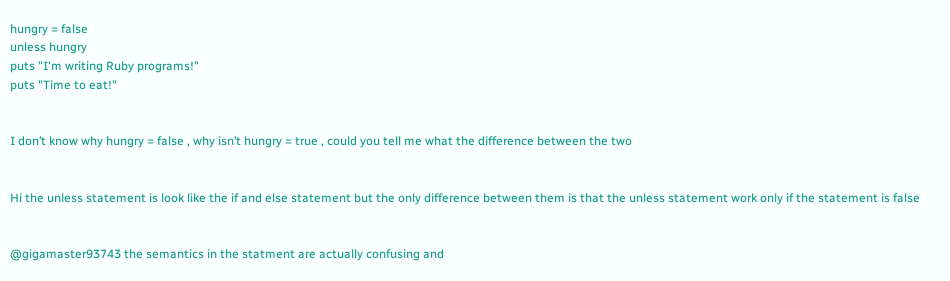hungry = false
unless hungry
puts "I'm writing Ruby programs!"
puts "Time to eat!"


I don’t know why hungry = false , why isn’t hungry = true , could you tell me what the difference between the two


Hi the unless statement is look like the if and else statement but the only difference between them is that the unless statement work only if the statement is false


@gigamaster93743 the semantics in the statment are actually confusing and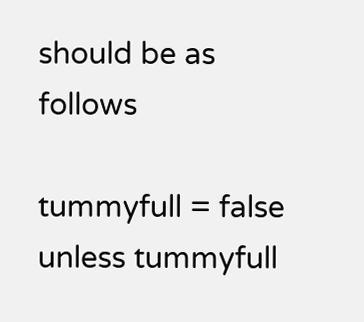should be as follows

tummyfull = false
unless tummyfull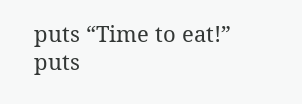puts “Time to eat!”
puts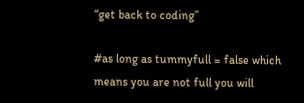“get back to coding”

#as long as tummyfull = false which means you are not full you will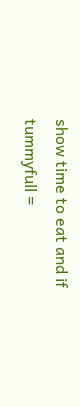show time to eat and if tummyfull =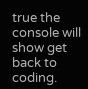true the console will show get back to coding.